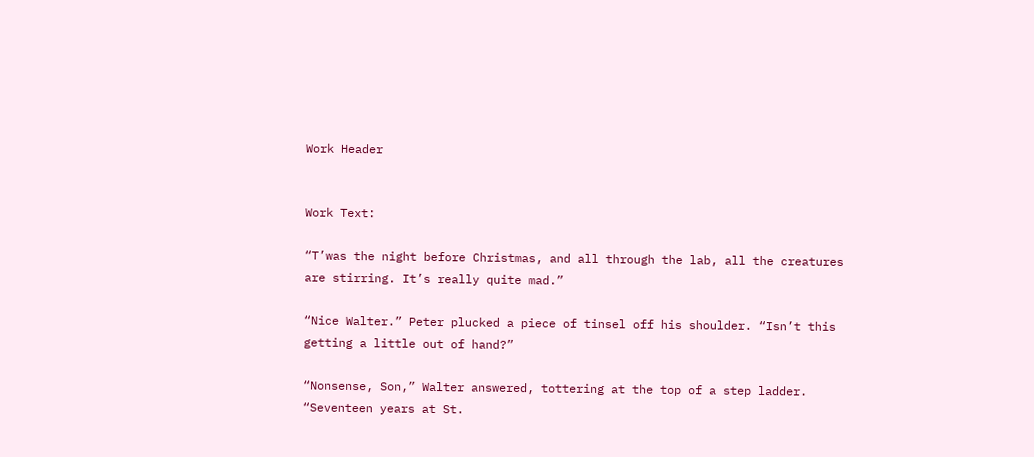Work Header


Work Text:

“T’was the night before Christmas, and all through the lab, all the creatures are stirring. It’s really quite mad.”

“Nice Walter.” Peter plucked a piece of tinsel off his shoulder. “Isn’t this getting a little out of hand?”

“Nonsense, Son,” Walter answered, tottering at the top of a step ladder. “Seventeen years at St.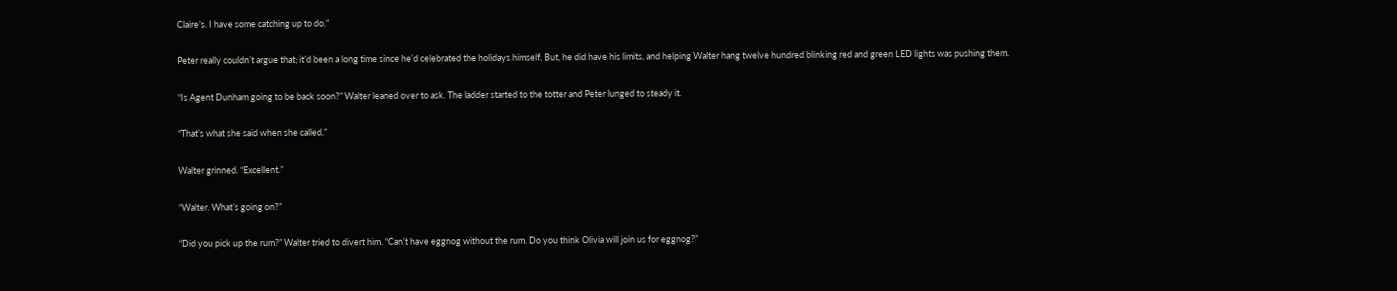Claire’s. I have some catching up to do.”

Peter really couldn’t argue that; it’d been a long time since he’d celebrated the holidays himself. But, he did have his limits, and helping Walter hang twelve hundred blinking red and green LED lights was pushing them.

“Is Agent Dunham going to be back soon?” Walter leaned over to ask. The ladder started to the totter and Peter lunged to steady it.

“That’s what she said when she called.”

Walter grinned. “Excellent.”

“Walter. What’s going on?”

“Did you pick up the rum?” Walter tried to divert him. “Can’t have eggnog without the rum. Do you think Olivia will join us for eggnog?”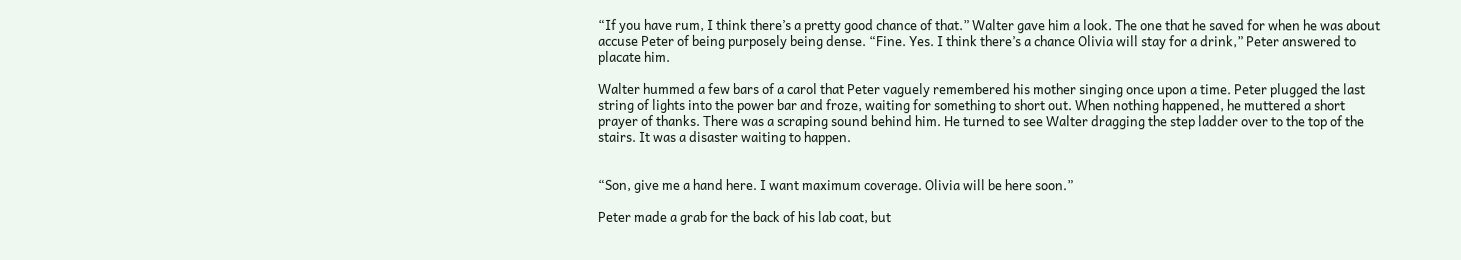“If you have rum, I think there’s a pretty good chance of that.” Walter gave him a look. The one that he saved for when he was about accuse Peter of being purposely being dense. “Fine. Yes. I think there’s a chance Olivia will stay for a drink,” Peter answered to placate him.

Walter hummed a few bars of a carol that Peter vaguely remembered his mother singing once upon a time. Peter plugged the last string of lights into the power bar and froze, waiting for something to short out. When nothing happened, he muttered a short prayer of thanks. There was a scraping sound behind him. He turned to see Walter dragging the step ladder over to the top of the stairs. It was a disaster waiting to happen.


“Son, give me a hand here. I want maximum coverage. Olivia will be here soon.”

Peter made a grab for the back of his lab coat, but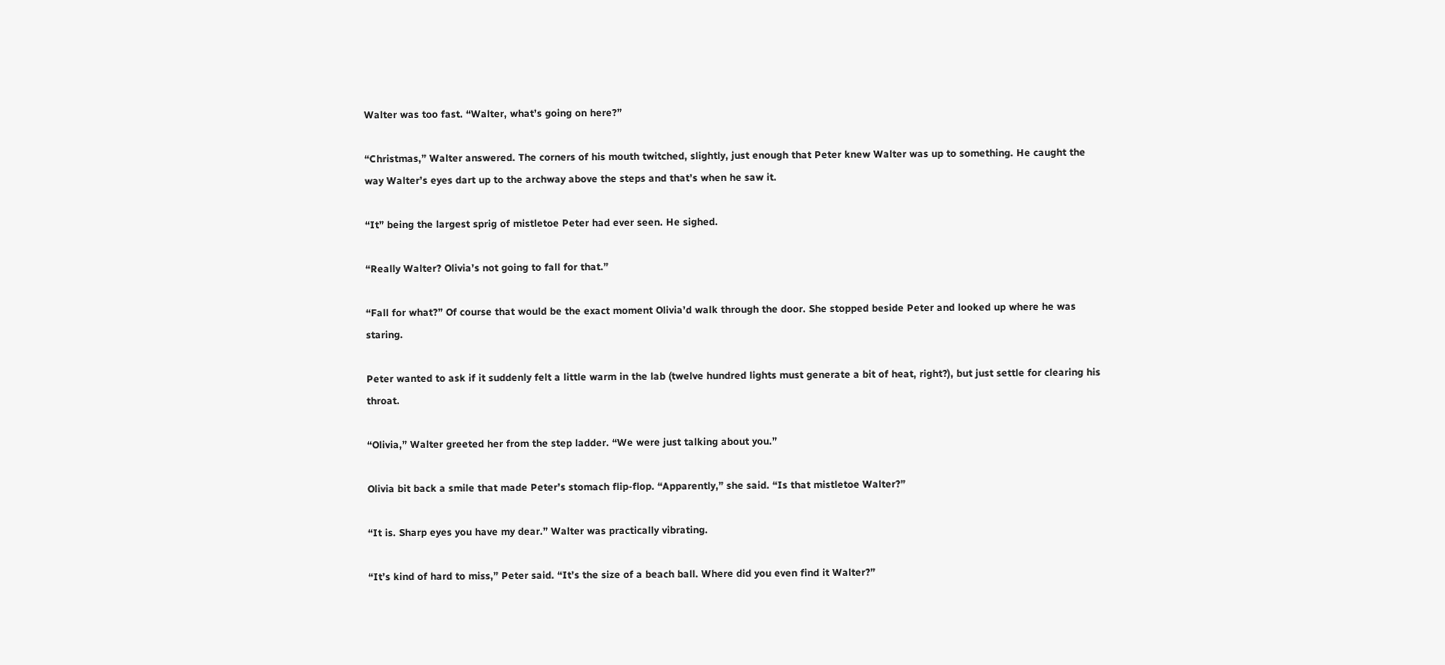Walter was too fast. “Walter, what’s going on here?”

“Christmas,” Walter answered. The corners of his mouth twitched, slightly, just enough that Peter knew Walter was up to something. He caught the way Walter’s eyes dart up to the archway above the steps and that’s when he saw it.

“It” being the largest sprig of mistletoe Peter had ever seen. He sighed.

“Really Walter? Olivia’s not going to fall for that.”

“Fall for what?” Of course that would be the exact moment Olivia’d walk through the door. She stopped beside Peter and looked up where he was staring.

Peter wanted to ask if it suddenly felt a little warm in the lab (twelve hundred lights must generate a bit of heat, right?), but just settle for clearing his throat.

“Olivia,” Walter greeted her from the step ladder. “We were just talking about you.”

Olivia bit back a smile that made Peter’s stomach flip-flop. “Apparently,” she said. “Is that mistletoe Walter?”

“It is. Sharp eyes you have my dear.” Walter was practically vibrating.

“It’s kind of hard to miss,” Peter said. “It’s the size of a beach ball. Where did you even find it Walter?”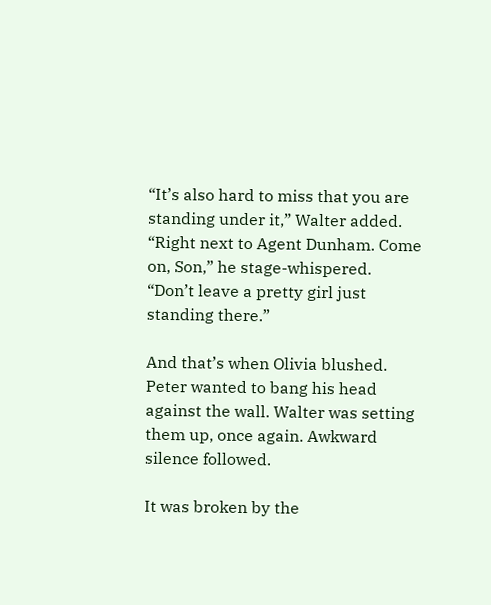“It’s also hard to miss that you are standing under it,” Walter added. “Right next to Agent Dunham. Come on, Son,” he stage-whispered. “Don’t leave a pretty girl just standing there.”

And that’s when Olivia blushed. Peter wanted to bang his head against the wall. Walter was setting them up, once again. Awkward silence followed.

It was broken by the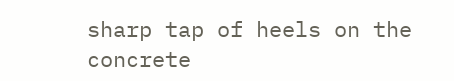sharp tap of heels on the concrete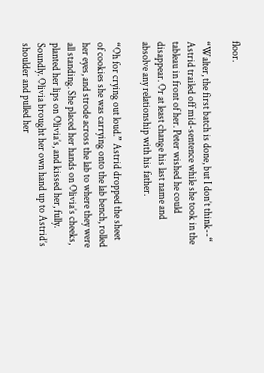floor.

“Walter, the first batch is done, but I don’t think--“ Astrid trailed off mid-sentence while she took in the tableau in front of her. Peter wished he could disappear. Or at least change his last name and absolve any relationship with his father.

“Oh for crying out loud.” Astrid dropped the sheet of cookies she was carrying onto the lab bench, rolled her eyes, and strode across the lab to where they were all standing. She placed her hands on Olivia’s cheeks, planted her lips on Olivia’s, and kissed her, fully. Soundly. Olivia brought her own hand up to Astrid’s shoulder and pulled her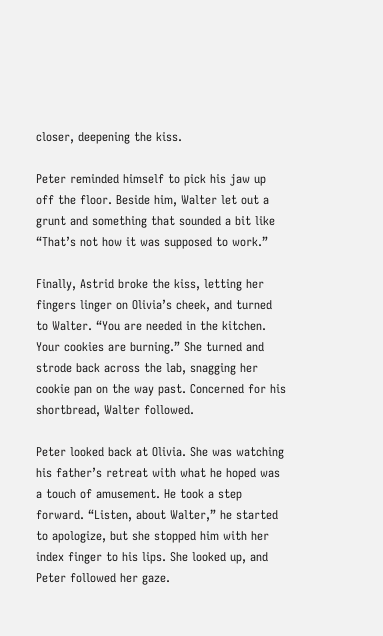closer, deepening the kiss.

Peter reminded himself to pick his jaw up off the floor. Beside him, Walter let out a grunt and something that sounded a bit like “That’s not how it was supposed to work.”

Finally, Astrid broke the kiss, letting her fingers linger on Olivia’s cheek, and turned to Walter. “You are needed in the kitchen. Your cookies are burning.” She turned and strode back across the lab, snagging her cookie pan on the way past. Concerned for his shortbread, Walter followed.

Peter looked back at Olivia. She was watching his father’s retreat with what he hoped was a touch of amusement. He took a step forward. “Listen, about Walter,” he started to apologize, but she stopped him with her index finger to his lips. She looked up, and Peter followed her gaze.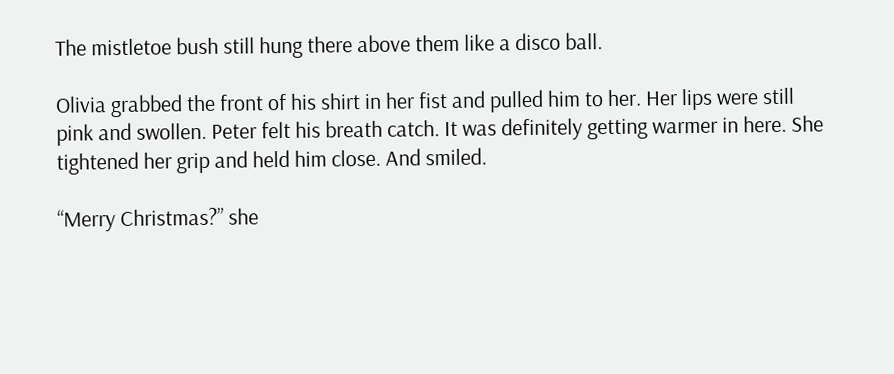The mistletoe bush still hung there above them like a disco ball.

Olivia grabbed the front of his shirt in her fist and pulled him to her. Her lips were still pink and swollen. Peter felt his breath catch. It was definitely getting warmer in here. She tightened her grip and held him close. And smiled.

“Merry Christmas?” she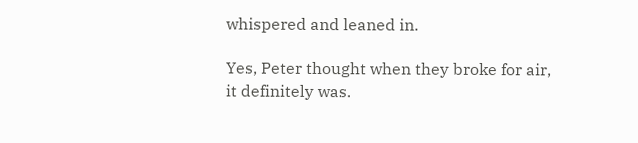whispered and leaned in.

Yes, Peter thought when they broke for air, it definitely was.